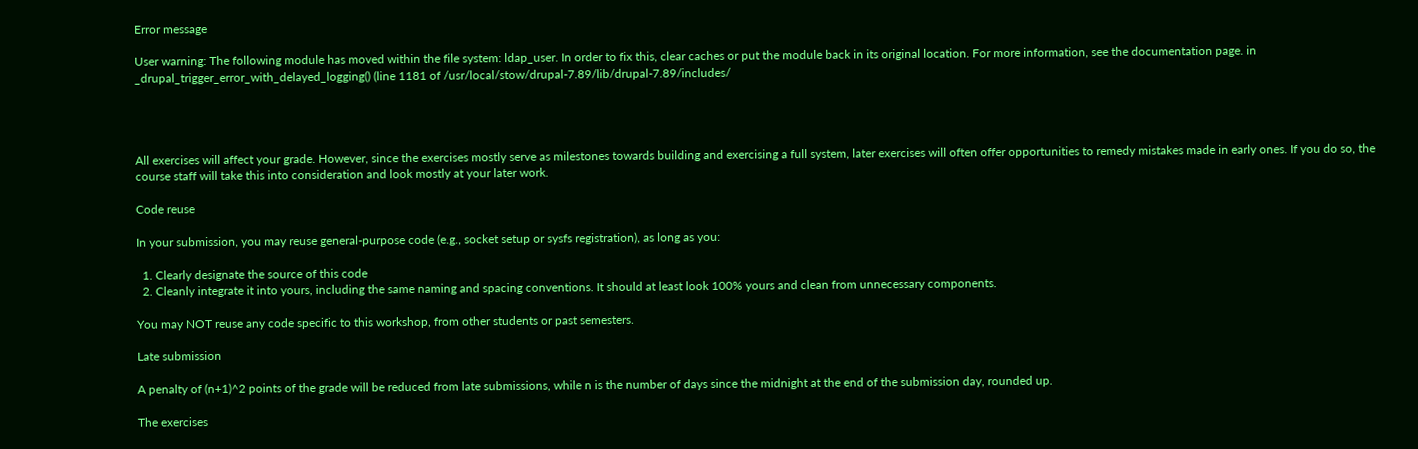Error message

User warning: The following module has moved within the file system: ldap_user. In order to fix this, clear caches or put the module back in its original location. For more information, see the documentation page. in _drupal_trigger_error_with_delayed_logging() (line 1181 of /usr/local/stow/drupal-7.89/lib/drupal-7.89/includes/




All exercises will affect your grade. However, since the exercises mostly serve as milestones towards building and exercising a full system, later exercises will often offer opportunities to remedy mistakes made in early ones. If you do so, the course staff will take this into consideration and look mostly at your later work.

Code reuse

In your submission, you may reuse general-purpose code (e.g., socket setup or sysfs registration), as long as you:

  1. Clearly designate the source of this code
  2. Cleanly integrate it into yours, including the same naming and spacing conventions. It should at least look 100% yours and clean from unnecessary components.

You may NOT reuse any code specific to this workshop, from other students or past semesters.

Late submission

A penalty of (n+1)^2 points of the grade will be reduced from late submissions, while n is the number of days since the midnight at the end of the submission day, rounded up.

The exercises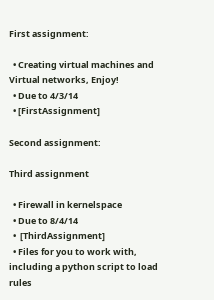First assignment:

  • Creating virtual machines and Virtual networks, Enjoy!
  • Due to 4/3/14
  • [FirstAssignment]

Second assignment:

Third assignment

  • Firewall in kernelspace
  • Due to 8/4/14
  •  [ThirdAssignment]
  • Files for you to work with, including a python script to load rules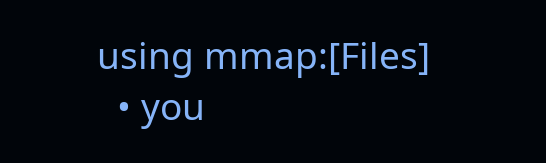using mmap:[Files]
  • you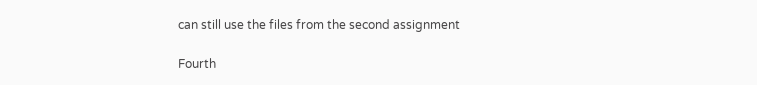can still use the files from the second assignment

Fourth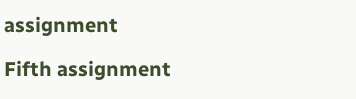assignment

Fifth assignment